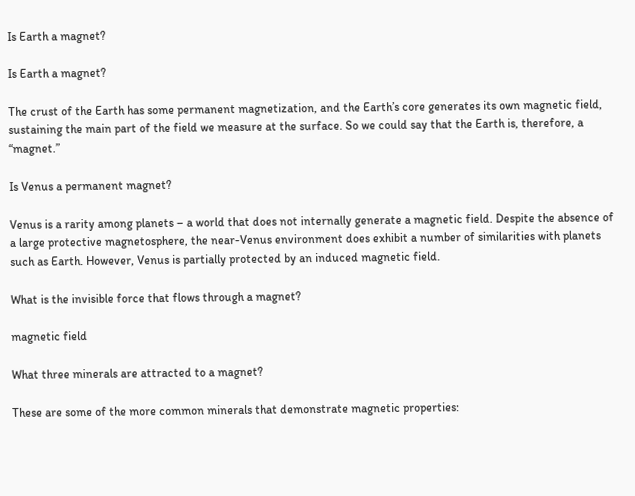Is Earth a magnet?

Is Earth a magnet?

The crust of the Earth has some permanent magnetization, and the Earth’s core generates its own magnetic field, sustaining the main part of the field we measure at the surface. So we could say that the Earth is, therefore, a “magnet.”

Is Venus a permanent magnet?

Venus is a rarity among planets – a world that does not internally generate a magnetic field. Despite the absence of a large protective magnetosphere, the near-Venus environment does exhibit a number of similarities with planets such as Earth. However, Venus is partially protected by an induced magnetic field.

What is the invisible force that flows through a magnet?

magnetic field

What three minerals are attracted to a magnet?

These are some of the more common minerals that demonstrate magnetic properties: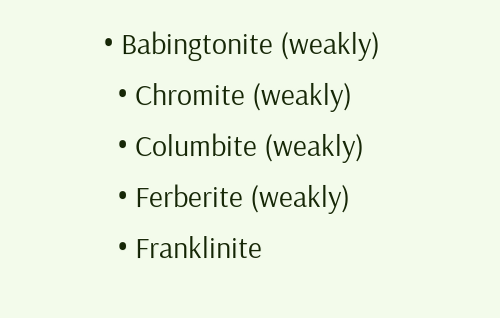• Babingtonite (weakly)
  • Chromite (weakly)
  • Columbite (weakly)
  • Ferberite (weakly)
  • Franklinite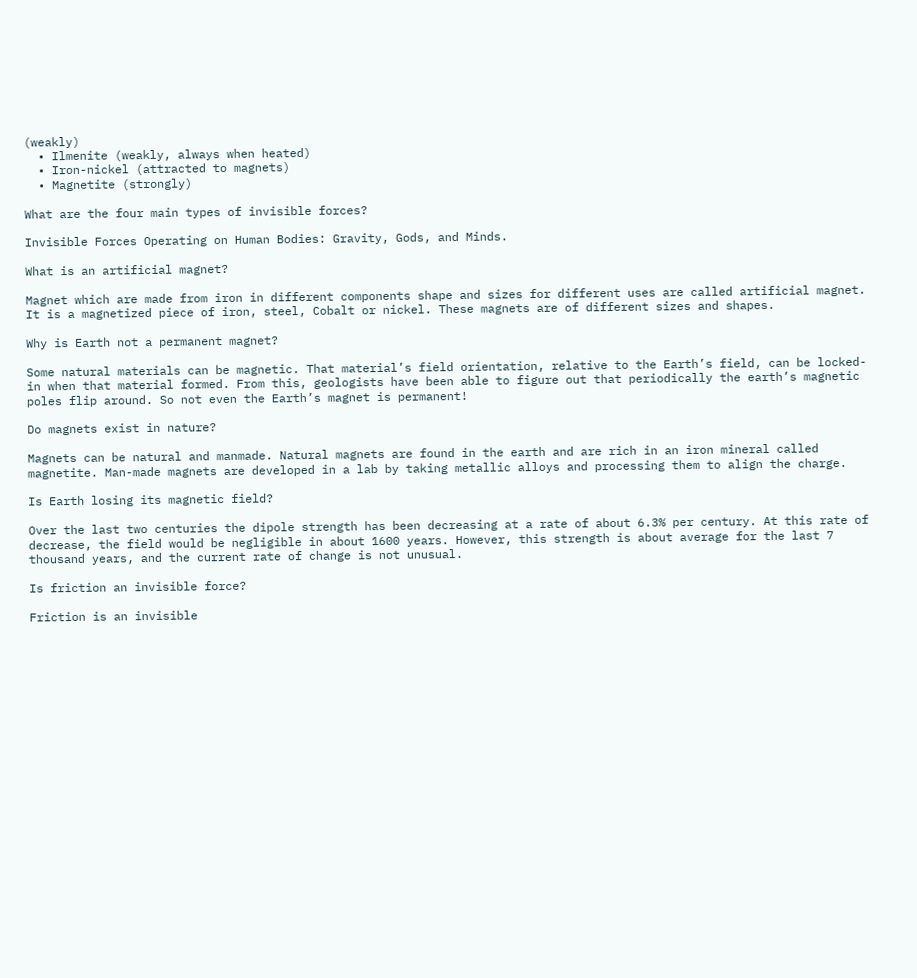(weakly)
  • Ilmenite (weakly, always when heated)
  • Iron-nickel (attracted to magnets)
  • Magnetite (strongly)

What are the four main types of invisible forces?

Invisible Forces Operating on Human Bodies: Gravity, Gods, and Minds.

What is an artificial magnet?

Magnet which are made from iron in different components shape and sizes for different uses are called artificial magnet. It is a magnetized piece of iron, steel, Cobalt or nickel. These magnets are of different sizes and shapes.

Why is Earth not a permanent magnet?

Some natural materials can be magnetic. That material’s field orientation, relative to the Earth’s field, can be locked-in when that material formed. From this, geologists have been able to figure out that periodically the earth’s magnetic poles flip around. So not even the Earth’s magnet is permanent!

Do magnets exist in nature?

Magnets can be natural and manmade. Natural magnets are found in the earth and are rich in an iron mineral called magnetite. Man-made magnets are developed in a lab by taking metallic alloys and processing them to align the charge.

Is Earth losing its magnetic field?

Over the last two centuries the dipole strength has been decreasing at a rate of about 6.3% per century. At this rate of decrease, the field would be negligible in about 1600 years. However, this strength is about average for the last 7 thousand years, and the current rate of change is not unusual.

Is friction an invisible force?

Friction is an invisible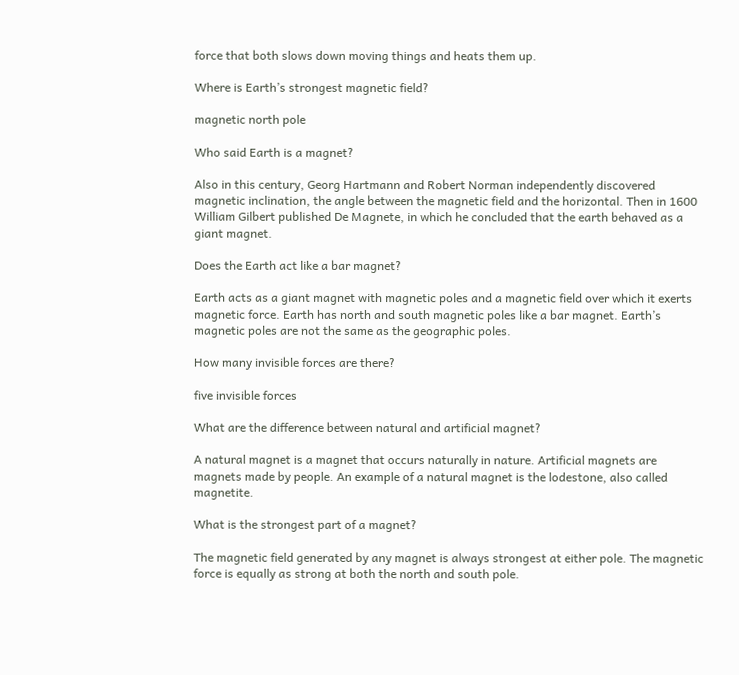force that both slows down moving things and heats them up.

Where is Earth’s strongest magnetic field?

magnetic north pole

Who said Earth is a magnet?

Also in this century, Georg Hartmann and Robert Norman independently discovered magnetic inclination, the angle between the magnetic field and the horizontal. Then in 1600 William Gilbert published De Magnete, in which he concluded that the earth behaved as a giant magnet.

Does the Earth act like a bar magnet?

Earth acts as a giant magnet with magnetic poles and a magnetic field over which it exerts magnetic force. Earth has north and south magnetic poles like a bar magnet. Earth’s magnetic poles are not the same as the geographic poles.

How many invisible forces are there?

five invisible forces

What are the difference between natural and artificial magnet?

A natural magnet is a magnet that occurs naturally in nature. Artificial magnets are magnets made by people. An example of a natural magnet is the lodestone, also called magnetite.

What is the strongest part of a magnet?

The magnetic field generated by any magnet is always strongest at either pole. The magnetic force is equally as strong at both the north and south pole.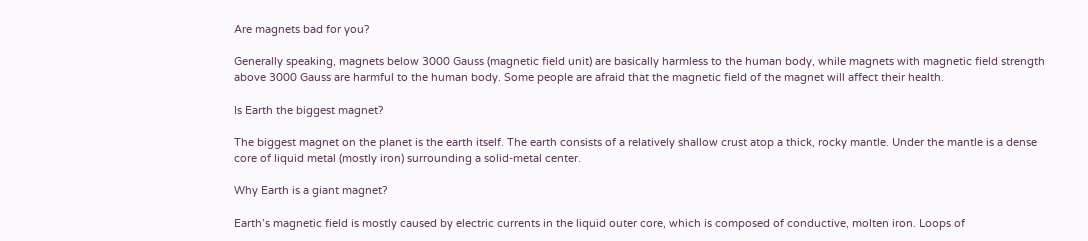Are magnets bad for you?

Generally speaking, magnets below 3000 Gauss (magnetic field unit) are basically harmless to the human body, while magnets with magnetic field strength above 3000 Gauss are harmful to the human body. Some people are afraid that the magnetic field of the magnet will affect their health.

Is Earth the biggest magnet?

The biggest magnet on the planet is the earth itself. The earth consists of a relatively shallow crust atop a thick, rocky mantle. Under the mantle is a dense core of liquid metal (mostly iron) surrounding a solid-metal center.

Why Earth is a giant magnet?

Earth’s magnetic field is mostly caused by electric currents in the liquid outer core, which is composed of conductive, molten iron. Loops of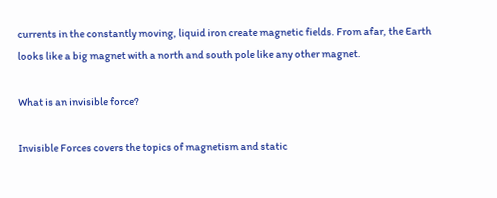currents in the constantly moving, liquid iron create magnetic fields. From afar, the Earth looks like a big magnet with a north and south pole like any other magnet.

What is an invisible force?

Invisible Forces covers the topics of magnetism and static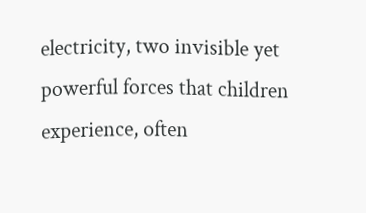electricity, two invisible yet powerful forces that children experience, often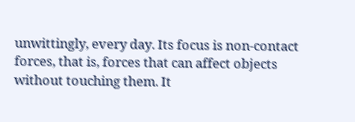unwittingly, every day. Its focus is non-contact forces, that is, forces that can affect objects without touching them. It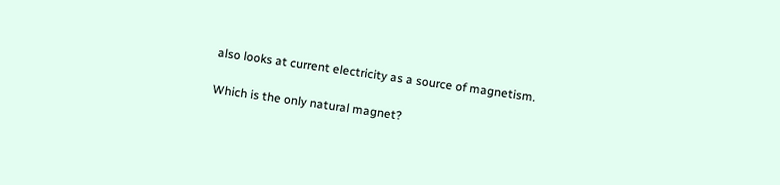also looks at current electricity as a source of magnetism.

Which is the only natural magnet?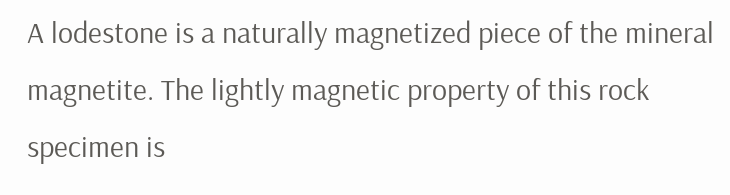A lodestone is a naturally magnetized piece of the mineral magnetite. The lightly magnetic property of this rock specimen is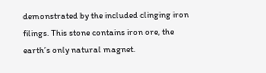demonstrated by the included clinging iron filings. This stone contains iron ore, the earth’s only natural magnet.